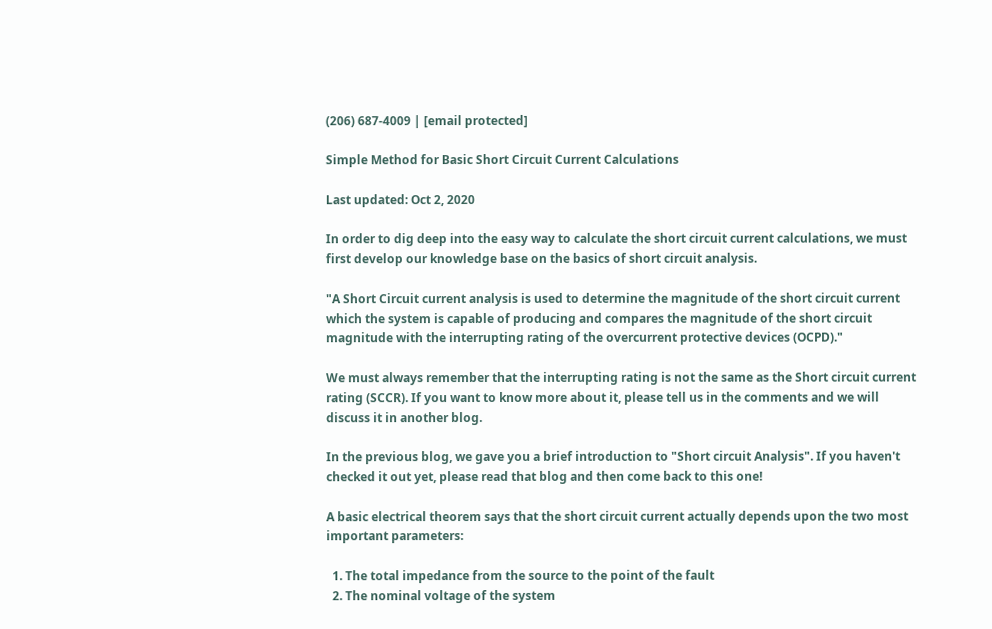(206) 687-4009 | [email protected]

Simple Method for Basic Short Circuit Current Calculations

Last updated: Oct 2, 2020

In order to dig deep into the easy way to calculate the short circuit current calculations, we must first develop our knowledge base on the basics of short circuit analysis.

"A Short Circuit current analysis is used to determine the magnitude of the short circuit current which the system is capable of producing and compares the magnitude of the short circuit magnitude with the interrupting rating of the overcurrent protective devices (OCPD)."

We must always remember that the interrupting rating is not the same as the Short circuit current rating (SCCR). If you want to know more about it, please tell us in the comments and we will discuss it in another blog.

In the previous blog, we gave you a brief introduction to "Short circuit Analysis". If you haven't checked it out yet, please read that blog and then come back to this one!

A basic electrical theorem says that the short circuit current actually depends upon the two most important parameters:

  1. The total impedance from the source to the point of the fault
  2. The nominal voltage of the system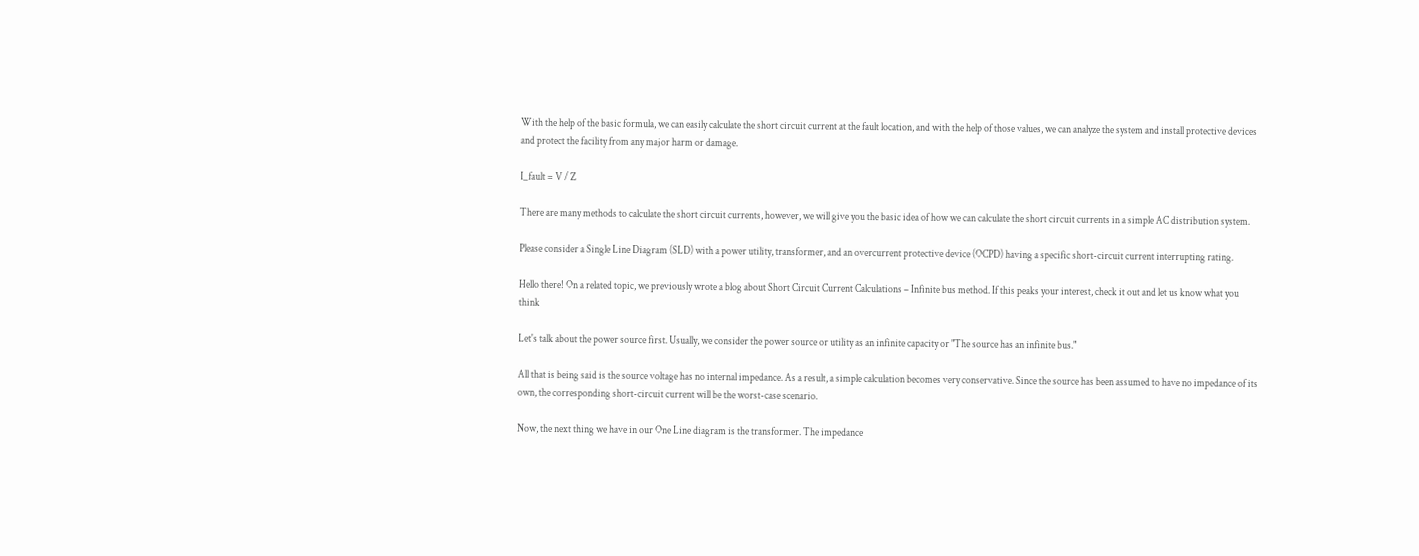With the help of the basic formula, we can easily calculate the short circuit current at the fault location, and with the help of those values, we can analyze the system and install protective devices and protect the facility from any major harm or damage.

I_fault = V / Z

There are many methods to calculate the short circuit currents, however, we will give you the basic idea of how we can calculate the short circuit currents in a simple AC distribution system.

Please consider a Single Line Diagram (SLD) with a power utility, transformer, and an overcurrent protective device (OCPD) having a specific short-circuit current interrupting rating.

Hello there! On a related topic, we previously wrote a blog about Short Circuit Current Calculations – Infinite bus method. If this peaks your interest, check it out and let us know what you think

Let's talk about the power source first. Usually, we consider the power source or utility as an infinite capacity or "The source has an infinite bus."

All that is being said is the source voltage has no internal impedance. As a result, a simple calculation becomes very conservative. Since the source has been assumed to have no impedance of its own, the corresponding short-circuit current will be the worst-case scenario.

Now, the next thing we have in our One Line diagram is the transformer. The impedance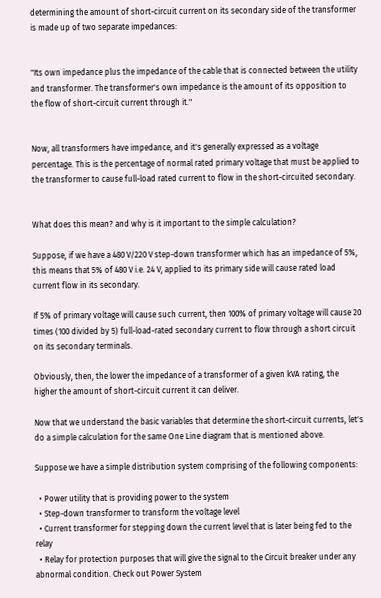determining the amount of short-circuit current on its secondary side of the transformer is made up of two separate impedances:


"Its own impedance plus the impedance of the cable that is connected between the utility and transformer. The transformer's own impedance is the amount of its opposition to the flow of short-circuit current through it."


Now, all transformers have impedance, and it's generally expressed as a voltage percentage. This is the percentage of normal rated primary voltage that must be applied to the transformer to cause full-load rated current to flow in the short-circuited secondary.


What does this mean? and why is it important to the simple calculation?

Suppose, if we have a 480 V/220 V step-down transformer which has an impedance of 5%, this means that 5% of 480 V i.e. 24 V, applied to its primary side will cause rated load current flow in its secondary.

If 5% of primary voltage will cause such current, then 100% of primary voltage will cause 20 times (100 divided by 5) full-load-rated secondary current to flow through a short circuit on its secondary terminals.

Obviously, then, the lower the impedance of a transformer of a given kVA rating, the higher the amount of short-circuit current it can deliver.

Now that we understand the basic variables that determine the short-circuit currents, let's do a simple calculation for the same One Line diagram that is mentioned above.

Suppose we have a simple distribution system comprising of the following components:

  • Power utility that is providing power to the system
  • Step-down transformer to transform the voltage level
  • Current transformer for stepping down the current level that is later being fed to the relay
  • Relay for protection purposes that will give the signal to the Circuit breaker under any abnormal condition. Check out Power System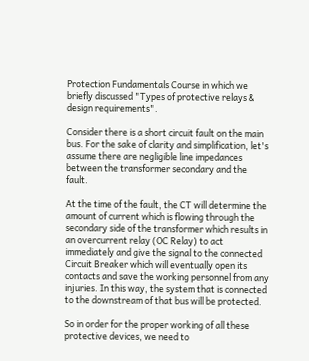Protection Fundamentals Course in which we briefly discussed "Types of protective relays & design requirements".

Consider there is a short circuit fault on the main bus. For the sake of clarity and simplification, let's assume there are negligible line impedances between the transformer secondary and the fault.

At the time of the fault, the CT will determine the amount of current which is flowing through the secondary side of the transformer which results in an overcurrent relay (OC Relay) to act immediately and give the signal to the connected Circuit Breaker which will eventually open its contacts and save the working personnel from any injuries. In this way, the system that is connected to the downstream of that bus will be protected.

So in order for the proper working of all these protective devices, we need to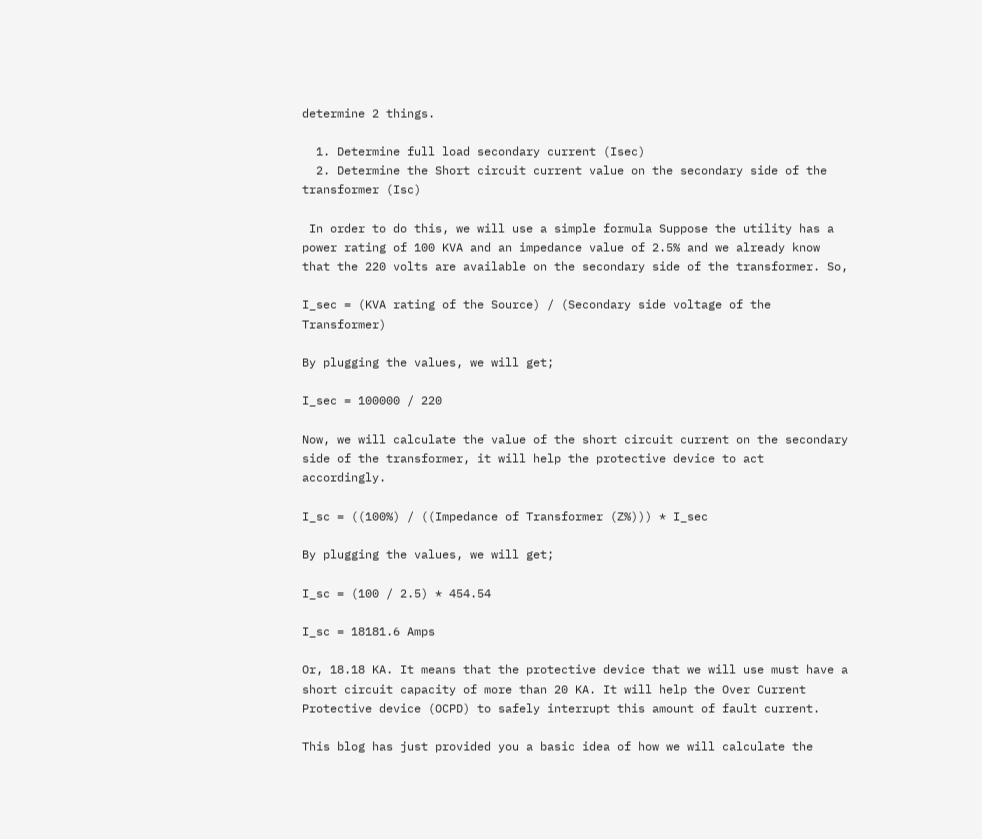determine 2 things.

  1. Determine full load secondary current (Isec)
  2. Determine the Short circuit current value on the secondary side of the transformer (Isc)

 In order to do this, we will use a simple formula Suppose the utility has a power rating of 100 KVA and an impedance value of 2.5% and we already know that the 220 volts are available on the secondary side of the transformer. So,

I_sec = (KVA rating of the Source) / (Secondary side voltage of the Transformer)

By plugging the values, we will get;

I_sec = 100000 / 220

Now, we will calculate the value of the short circuit current on the secondary side of the transformer, it will help the protective device to act accordingly.

I_sc = ((100%) / ((Impedance of Transformer (Z%))) * I_sec

By plugging the values, we will get;

I_sc = (100 / 2.5) * 454.54

I_sc = 18181.6 Amps

Or, 18.18 KA. It means that the protective device that we will use must have a short circuit capacity of more than 20 KA. It will help the Over Current Protective device (OCPD) to safely interrupt this amount of fault current.

This blog has just provided you a basic idea of how we will calculate the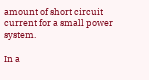amount of short circuit current for a small power system.

In a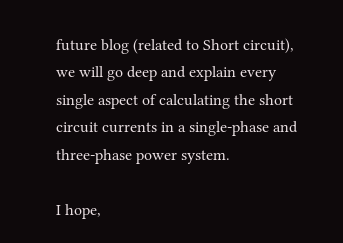future blog (related to Short circuit), we will go deep and explain every single aspect of calculating the short circuit currents in a single-phase and three-phase power system.

I hope,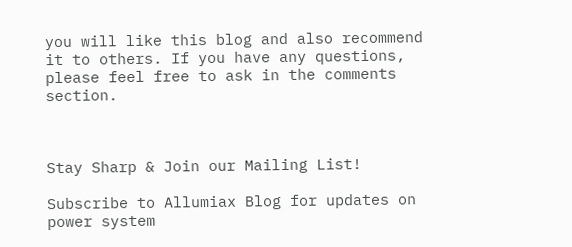you will like this blog and also recommend it to others. If you have any questions, please feel free to ask in the comments section.



Stay Sharp & Join our Mailing List!

Subscribe to Allumiax Blog for updates on power system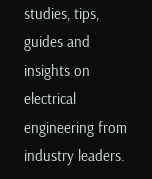studies, tips, guides and insights on electrical engineering from industry leaders.